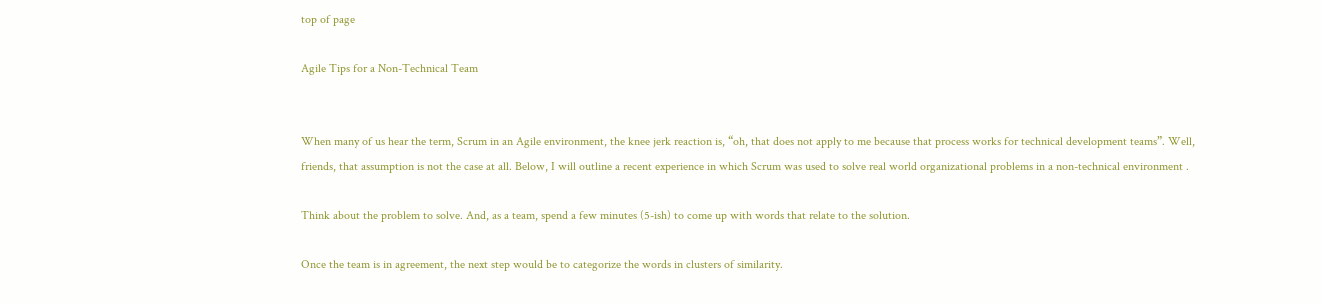top of page

Agile Tips for a Non-Technical Team


When many of us hear the term, Scrum in an Agile environment, the knee jerk reaction is, “oh, that does not apply to me because that process works for technical development teams”. Well, friends, that assumption is not the case at all. Below, I will outline a recent experience in which Scrum was used to solve real world organizational problems in a non-technical environment .

Think about the problem to solve. And, as a team, spend a few minutes (5-ish) to come up with words that relate to the solution.

Once the team is in agreement, the next step would be to categorize the words in clusters of similarity.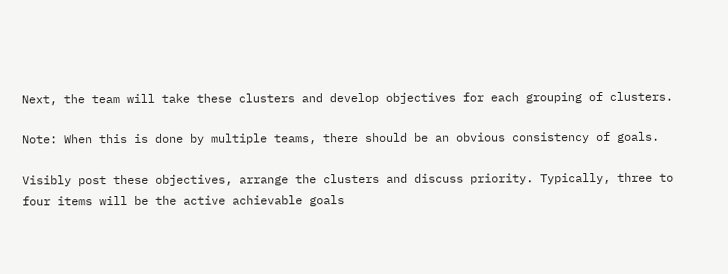Next, the team will take these clusters and develop objectives for each grouping of clusters.

Note: When this is done by multiple teams, there should be an obvious consistency of goals.

Visibly post these objectives, arrange the clusters and discuss priority. Typically, three to four items will be the active achievable goals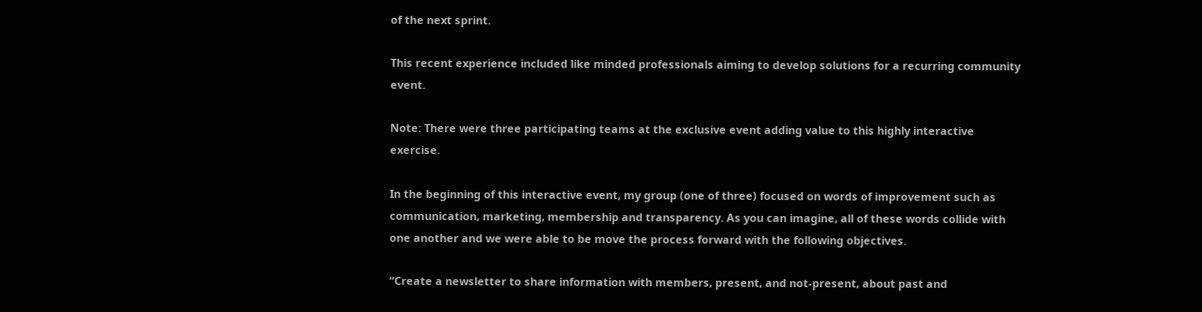of the next sprint.

This recent experience included like minded professionals aiming to develop solutions for a recurring community event.

Note: There were three participating teams at the exclusive event adding value to this highly interactive exercise.

In the beginning of this interactive event, my group (one of three) focused on words of improvement such as communication, marketing, membership and transparency. As you can imagine, all of these words collide with one another and we were able to be move the process forward with the following objectives.

“Create a newsletter to share information with members, present, and not-present, about past and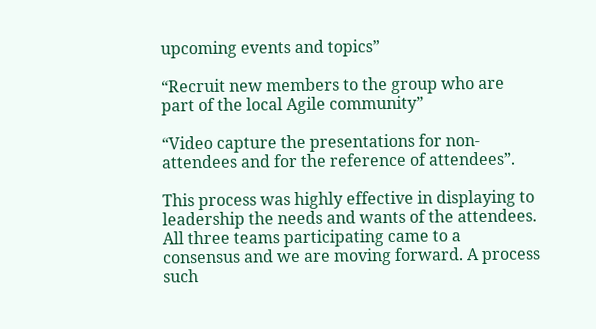upcoming events and topics”

“Recruit new members to the group who are part of the local Agile community”

“Video capture the presentations for non-attendees and for the reference of attendees”.

This process was highly effective in displaying to leadership the needs and wants of the attendees. All three teams participating came to a consensus and we are moving forward. A process such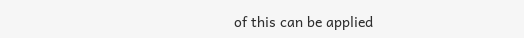of this can be applied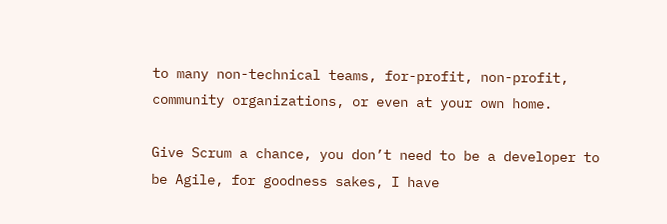to many non-technical teams, for-profit, non-profit, community organizations, or even at your own home.

Give Scrum a chance, you don’t need to be a developer to be Agile, for goodness sakes, I have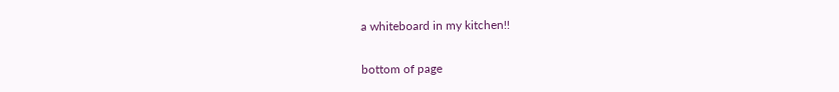a whiteboard in my kitchen!!

bottom of page